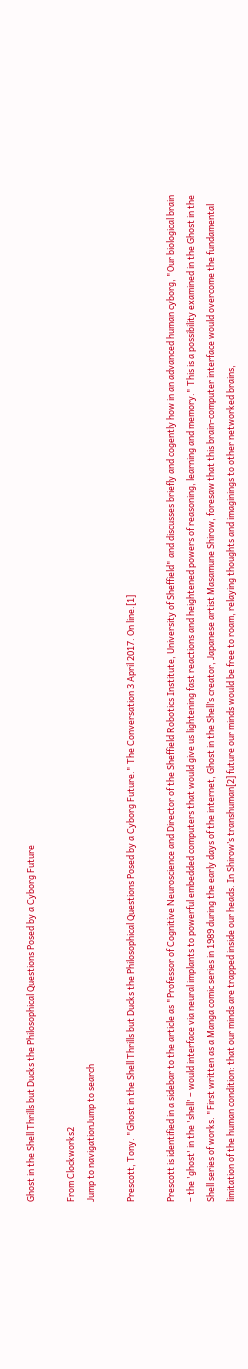Ghost in the Shell Thrills but Ducks the Philosophical Questions Posed by a Cyborg Future

From Clockworks2
Jump to navigationJump to search

Prescott, Tony. "Ghost in the Shell Thrills but Ducks the Philosophical Questions Posed by a Cyborg Future." The Conversation 3 April 2017. On line.[1]

Prescott is identified in a sidebar to the article as "Professor of Cognitive Neuroscience and Director of the Sheffield Robotics Institute, University of Sheffield" and discusses briefly and cogently how in an advanced human cyborg, "Our biological brain – the 'ghost' in the 'shell' – would interface via neural implants to powerful embedded computers that would give us lightening fast reactions and heightened powers of reasoning, learning and memory." This is a possibility examined in the Ghost in the Shell series of works. "First written as a Manga comic series in 1989 during the early days of the internet, Ghost in the Shell’s creator, Japanese artist Masamune Shirow, foresaw that this brain-computer interface would overcome the fundamental limitation of the human condition: that our minds are trapped inside our heads. In Shirow’s transhuman[2] future our minds would be free to roam, relaying thoughts and imaginings to other networked brains,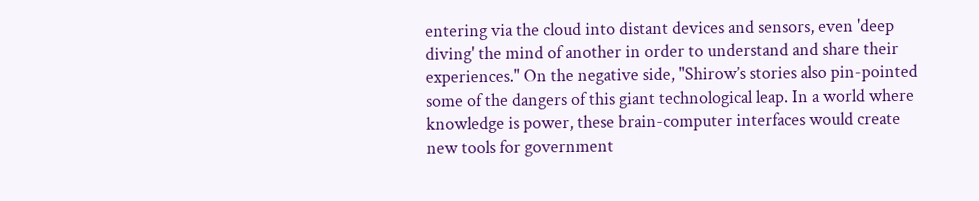entering via the cloud into distant devices and sensors, even 'deep diving' the mind of another in order to understand and share their experiences." On the negative side, "Shirow’s stories also pin-pointed some of the dangers of this giant technological leap. In a world where knowledge is power, these brain-computer interfaces would create new tools for government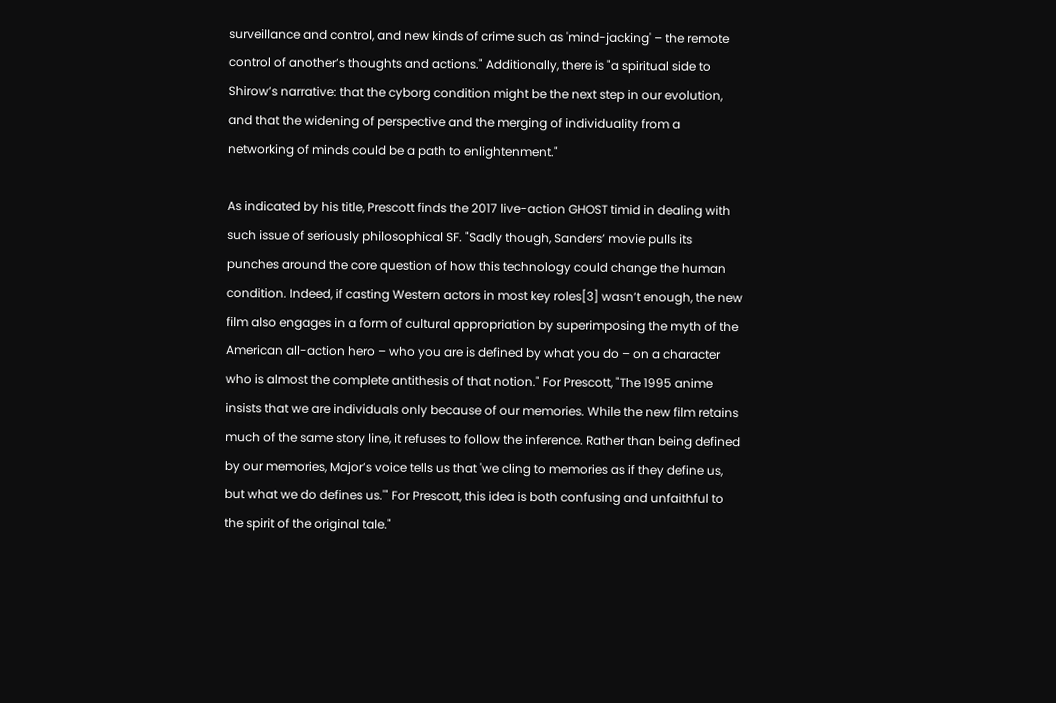surveillance and control, and new kinds of crime such as 'mind-jacking' – the remote control of another’s thoughts and actions." Additionally, there is "a spiritual side to Shirow’s narrative: that the cyborg condition might be the next step in our evolution, and that the widening of perspective and the merging of individuality from a networking of minds could be a path to enlightenment."

As indicated by his title, Prescott finds the 2017 live-action GHOST timid in dealing with such issue of seriously philosophical SF. "Sadly though, Sanders’ movie pulls its punches around the core question of how this technology could change the human condition. Indeed, if casting Western actors in most key roles[3] wasn’t enough, the new film also engages in a form of cultural appropriation by superimposing the myth of the American all-action hero – who you are is defined by what you do – on a character who is almost the complete antithesis of that notion." For Prescott, "The 1995 anime insists that we are individuals only because of our memories. While the new film retains much of the same story line, it refuses to follow the inference. Rather than being defined by our memories, Major’s voice tells us that 'we cling to memories as if they define us, but what we do defines us.'" For Prescott, this idea is both confusing and unfaithful to the spirit of the original tale."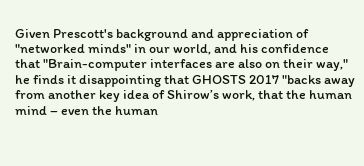Given Prescott's background and appreciation of "networked minds" in our world, and his confidence that "Brain-computer interfaces are also on their way," he finds it disappointing that GHOSTS 2017 "backs away from another key idea of Shirow’s work, that the human mind – even the human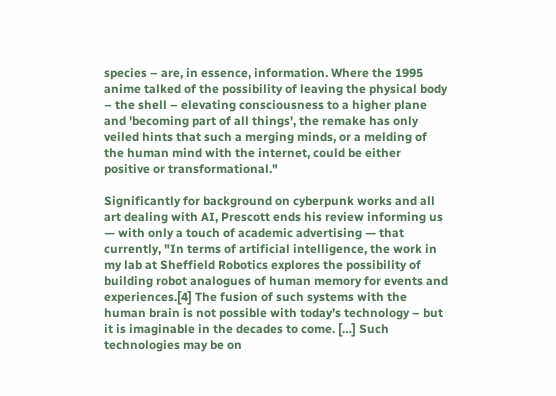species – are, in essence, information. Where the 1995 anime talked of the possibility of leaving the physical body – the shell – elevating consciousness to a higher plane and 'becoming part of all things', the remake has only veiled hints that such a merging minds, or a melding of the human mind with the internet, could be either positive or transformational."

Significantly for background on cyberpunk works and all art dealing with AI, Prescott ends his review informing us — with only a touch of academic advertising — that currently, "In terms of artificial intelligence, the work in my lab at Sheffield Robotics explores the possibility of building robot analogues of human memory for events and experiences.[4] The fusion of such systems with the human brain is not possible with today’s technology – but it is imaginable in the decades to come. […] Such technologies may be on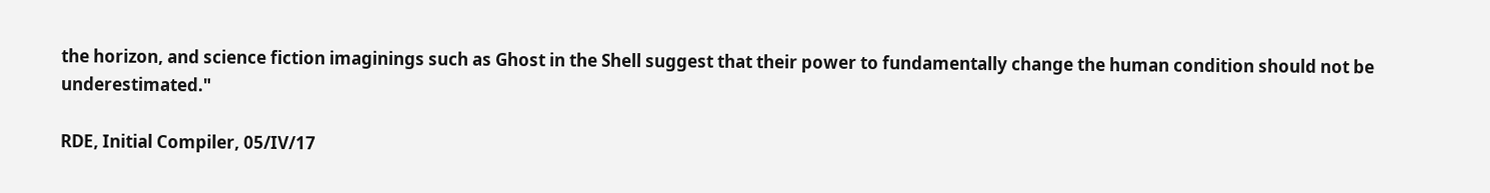the horizon, and science fiction imaginings such as Ghost in the Shell suggest that their power to fundamentally change the human condition should not be underestimated."

RDE, Initial Compiler, 05/IV/17